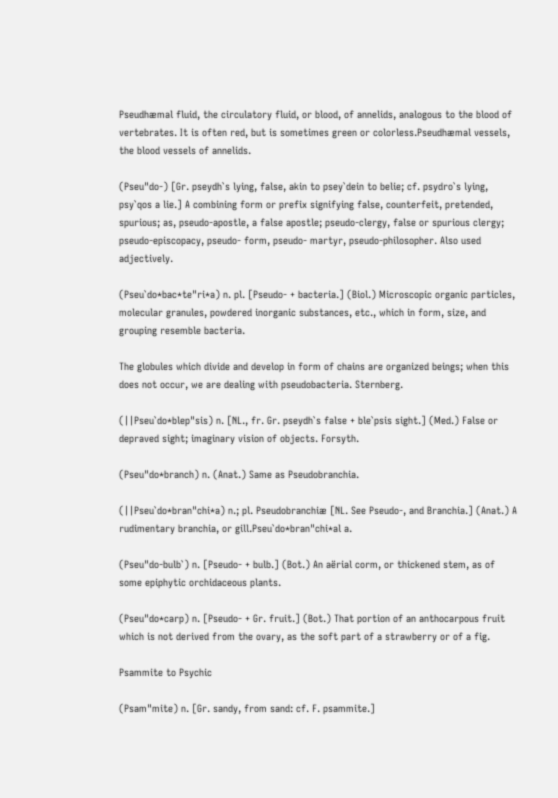Pseudhæmal fluid, the circulatory fluid, or blood, of annelids, analogous to the blood of vertebrates. It is often red, but is sometimes green or colorless.Pseudhæmal vessels, the blood vessels of annelids.

(Pseu"do-) [Gr. pseydh`s lying, false, akin to psey`dein to belie; cf. psydro`s lying, psy`qos a lie.] A combining form or prefix signifying false, counterfeit, pretended, spurious; as, pseudo-apostle, a false apostle; pseudo-clergy, false or spurious clergy; pseudo-episcopacy, pseudo- form, pseudo- martyr, pseudo-philosopher. Also used adjectively.

(Pseu`do*bac*te"ri*a) n. pl. [Pseudo- + bacteria.] (Biol.) Microscopic organic particles, molecular granules, powdered inorganic substances, etc., which in form, size, and grouping resemble bacteria.

The globules which divide and develop in form of chains are organized beings; when this does not occur, we are dealing with pseudobacteria. Sternberg.

(||Pseu`do*blep"sis) n. [NL., fr. Gr. pseydh`s false + ble`psis sight.] (Med.) False or depraved sight; imaginary vision of objects. Forsyth.

(Pseu"do*branch) n. (Anat.) Same as Pseudobranchia.

(||Pseu`do*bran"chi*a) n.; pl. Pseudobranchiæ [NL. See Pseudo-, and Branchia.] (Anat.) A rudimentary branchia, or gill.Pseu`do*bran"chi*al a.

(Pseu"do-bulb`) n. [Pseudo- + bulb.] (Bot.) An aërial corm, or thickened stem, as of some epiphytic orchidaceous plants.

(Pseu"do*carp) n. [Pseudo- + Gr. fruit.] (Bot.) That portion of an anthocarpous fruit which is not derived from the ovary, as the soft part of a strawberry or of a fig.

Psammite to Psychic

(Psam"mite) n. [Gr. sandy, from sand: cf. F. psammite.]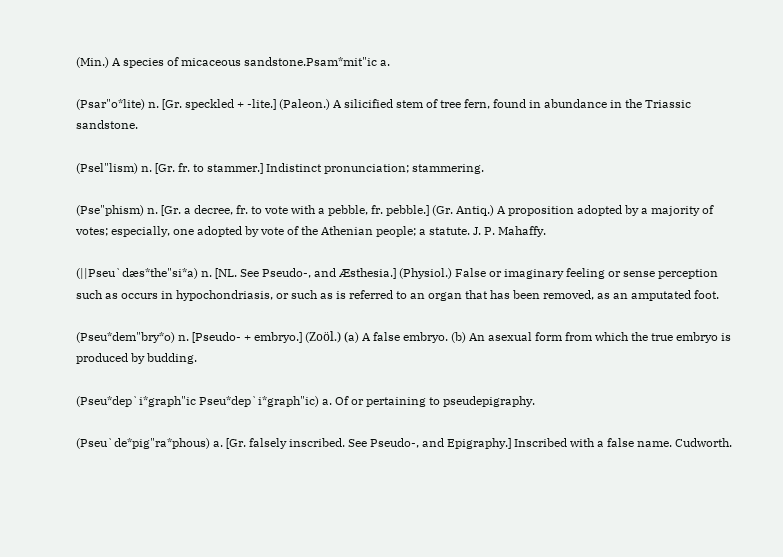(Min.) A species of micaceous sandstone.Psam*mit"ic a.

(Psar"o*lite) n. [Gr. speckled + -lite.] (Paleon.) A silicified stem of tree fern, found in abundance in the Triassic sandstone.

(Psel"lism) n. [Gr. fr. to stammer.] Indistinct pronunciation; stammering.

(Pse"phism) n. [Gr. a decree, fr. to vote with a pebble, fr. pebble.] (Gr. Antiq.) A proposition adopted by a majority of votes; especially, one adopted by vote of the Athenian people; a statute. J. P. Mahaffy.

(||Pseu`dæs*the"si*a) n. [NL. See Pseudo-, and Æsthesia.] (Physiol.) False or imaginary feeling or sense perception such as occurs in hypochondriasis, or such as is referred to an organ that has been removed, as an amputated foot.

(Pseu*dem"bry*o) n. [Pseudo- + embryo.] (Zoöl.) (a) A false embryo. (b) An asexual form from which the true embryo is produced by budding.

(Pseu*dep`i*graph"ic Pseu*dep`i*graph"ic) a. Of or pertaining to pseudepigraphy.

(Pseu`de*pig"ra*phous) a. [Gr. falsely inscribed. See Pseudo-, and Epigraphy.] Inscribed with a false name. Cudworth.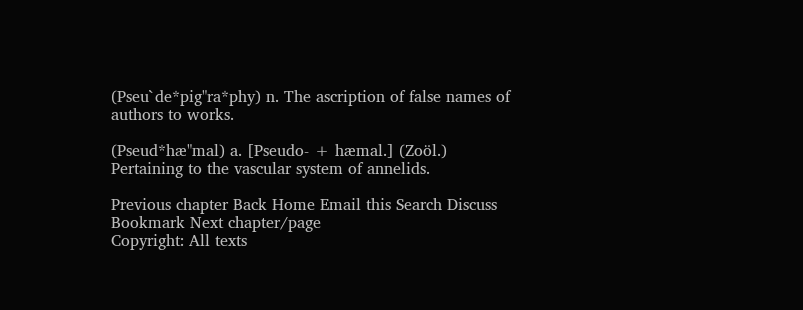(Pseu`de*pig"ra*phy) n. The ascription of false names of authors to works.

(Pseud*hæ"mal) a. [Pseudo- + hæmal.] (Zoöl.) Pertaining to the vascular system of annelids.

Previous chapter Back Home Email this Search Discuss Bookmark Next chapter/page
Copyright: All texts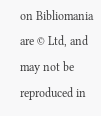on Bibliomania are © Ltd, and may not be reproduced in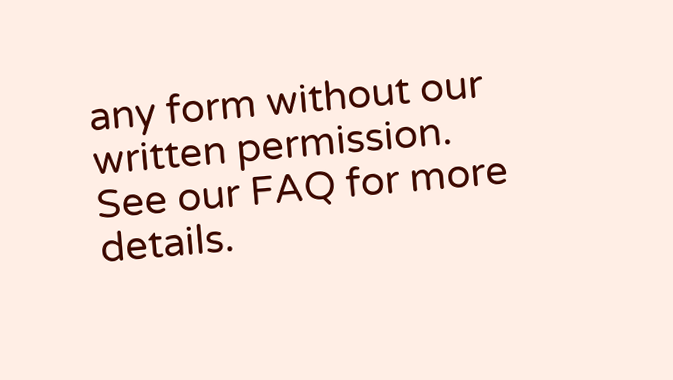any form without our written permission. See our FAQ for more details.